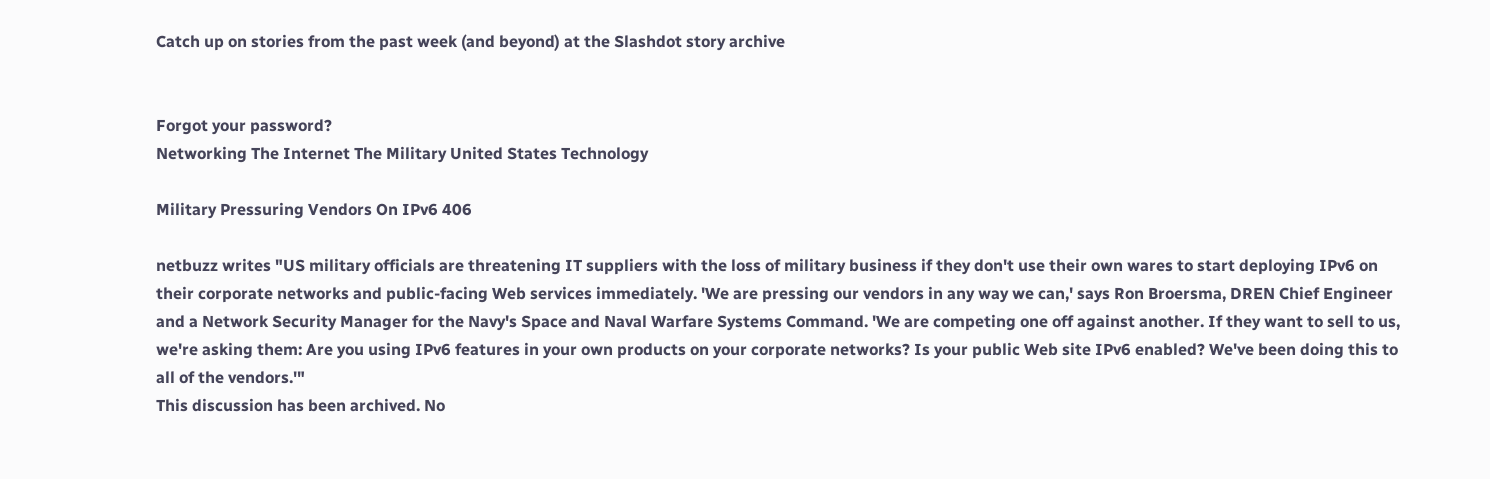Catch up on stories from the past week (and beyond) at the Slashdot story archive


Forgot your password?
Networking The Internet The Military United States Technology

Military Pressuring Vendors On IPv6 406

netbuzz writes "US military officials are threatening IT suppliers with the loss of military business if they don't use their own wares to start deploying IPv6 on their corporate networks and public-facing Web services immediately. 'We are pressing our vendors in any way we can,' says Ron Broersma, DREN Chief Engineer and a Network Security Manager for the Navy's Space and Naval Warfare Systems Command. 'We are competing one off against another. If they want to sell to us, we're asking them: Are you using IPv6 features in your own products on your corporate networks? Is your public Web site IPv6 enabled? We've been doing this to all of the vendors.'"
This discussion has been archived. No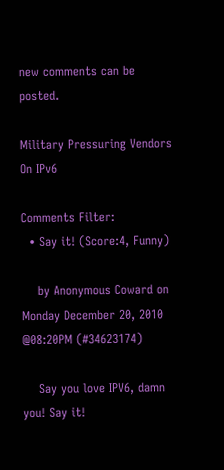new comments can be posted.

Military Pressuring Vendors On IPv6

Comments Filter:
  • Say it! (Score:4, Funny)

    by Anonymous Coward on Monday December 20, 2010 @08:20PM (#34623174)

    Say you love IPV6, damn you! Say it!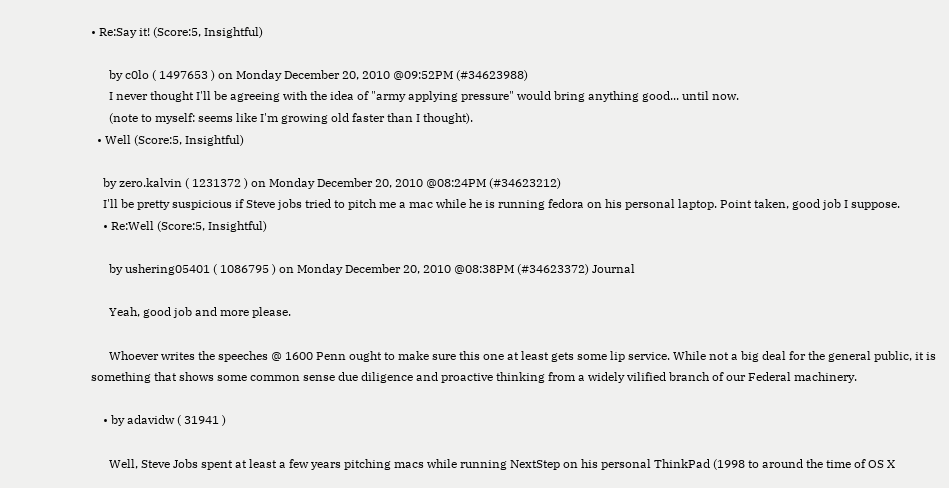• Re:Say it! (Score:5, Insightful)

      by c0lo ( 1497653 ) on Monday December 20, 2010 @09:52PM (#34623988)
      I never thought I'll be agreeing with the idea of "army applying pressure" would bring anything good... until now.
      (note to myself: seems like I'm growing old faster than I thought).
  • Well (Score:5, Insightful)

    by zero.kalvin ( 1231372 ) on Monday December 20, 2010 @08:24PM (#34623212)
    I'll be pretty suspicious if Steve jobs tried to pitch me a mac while he is running fedora on his personal laptop. Point taken, good job I suppose.
    • Re:Well (Score:5, Insightful)

      by ushering05401 ( 1086795 ) on Monday December 20, 2010 @08:38PM (#34623372) Journal

      Yeah, good job and more please.

      Whoever writes the speeches @ 1600 Penn ought to make sure this one at least gets some lip service. While not a big deal for the general public, it is something that shows some common sense due diligence and proactive thinking from a widely vilified branch of our Federal machinery.

    • by adavidw ( 31941 )

      Well, Steve Jobs spent at least a few years pitching macs while running NextStep on his personal ThinkPad (1998 to around the time of OS X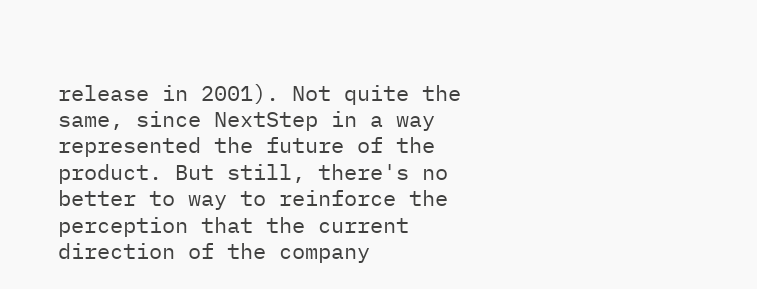release in 2001). Not quite the same, since NextStep in a way represented the future of the product. But still, there's no better to way to reinforce the perception that the current direction of the company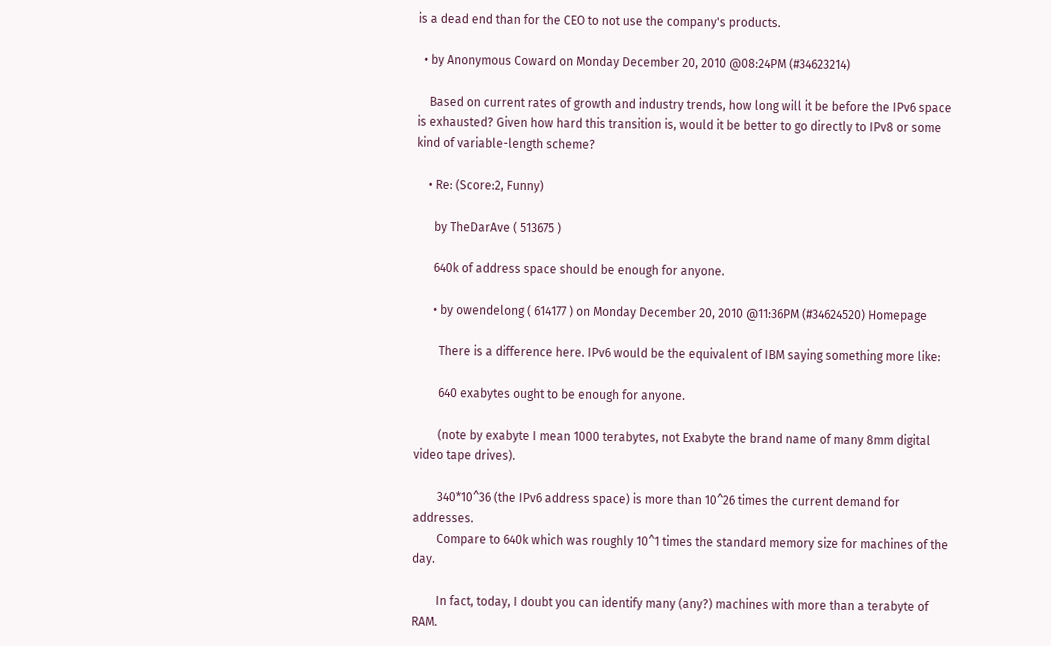is a dead end than for the CEO to not use the company's products.

  • by Anonymous Coward on Monday December 20, 2010 @08:24PM (#34623214)

    Based on current rates of growth and industry trends, how long will it be before the IPv6 space is exhausted? Given how hard this transition is, would it be better to go directly to IPv8 or some kind of variable-length scheme?

    • Re: (Score:2, Funny)

      by TheDarAve ( 513675 )

      640k of address space should be enough for anyone.

      • by owendelong ( 614177 ) on Monday December 20, 2010 @11:36PM (#34624520) Homepage

        There is a difference here. IPv6 would be the equivalent of IBM saying something more like:

        640 exabytes ought to be enough for anyone.

        (note by exabyte I mean 1000 terabytes, not Exabyte the brand name of many 8mm digital video tape drives).

        340*10^36 (the IPv6 address space) is more than 10^26 times the current demand for addresses.
        Compare to 640k which was roughly 10^1 times the standard memory size for machines of the day.

        In fact, today, I doubt you can identify many (any?) machines with more than a terabyte of RAM.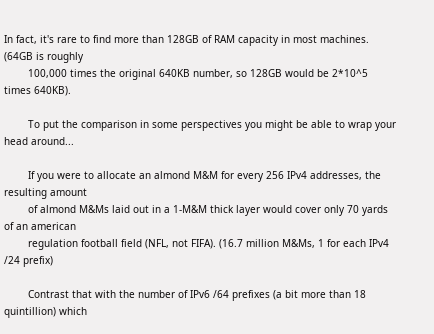In fact, it's rare to find more than 128GB of RAM capacity in most machines. (64GB is roughly
        100,000 times the original 640KB number, so 128GB would be 2*10^5 times 640KB).

        To put the comparison in some perspectives you might be able to wrap your head around...

        If you were to allocate an almond M&M for every 256 IPv4 addresses, the resulting amount
        of almond M&Ms laid out in a 1-M&M thick layer would cover only 70 yards of an american
        regulation football field (NFL, not FIFA). (16.7 million M&Ms, 1 for each IPv4 /24 prefix)

        Contrast that with the number of IPv6 /64 prefixes (a bit more than 18 quintillion) which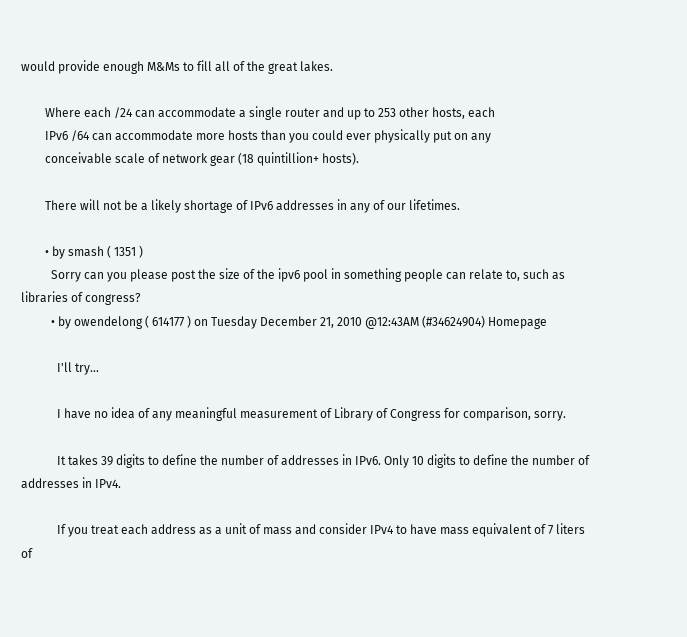would provide enough M&Ms to fill all of the great lakes.

        Where each /24 can accommodate a single router and up to 253 other hosts, each
        IPv6 /64 can accommodate more hosts than you could ever physically put on any
        conceivable scale of network gear (18 quintillion+ hosts).

        There will not be a likely shortage of IPv6 addresses in any of our lifetimes.

        • by smash ( 1351 )
          Sorry can you please post the size of the ipv6 pool in something people can relate to, such as libraries of congress?
          • by owendelong ( 614177 ) on Tuesday December 21, 2010 @12:43AM (#34624904) Homepage

            I'll try...

            I have no idea of any meaningful measurement of Library of Congress for comparison, sorry.

            It takes 39 digits to define the number of addresses in IPv6. Only 10 digits to define the number of addresses in IPv4.

            If you treat each address as a unit of mass and consider IPv4 to have mass equivalent of 7 liters of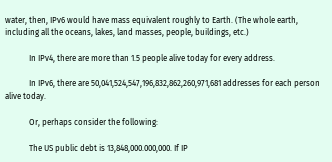water, then, IPv6 would have mass equivalent roughly to Earth. (The whole earth, including all the oceans, lakes, land masses, people, buildings, etc.)

            In IPv4, there are more than 1.5 people alive today for every address.

            In IPv6, there are 50,041,524,547,196,832,862,260,971,681 addresses for each person alive today.

            Or, perhaps consider the following:

            The US public debt is 13,848,000.000,000. If IP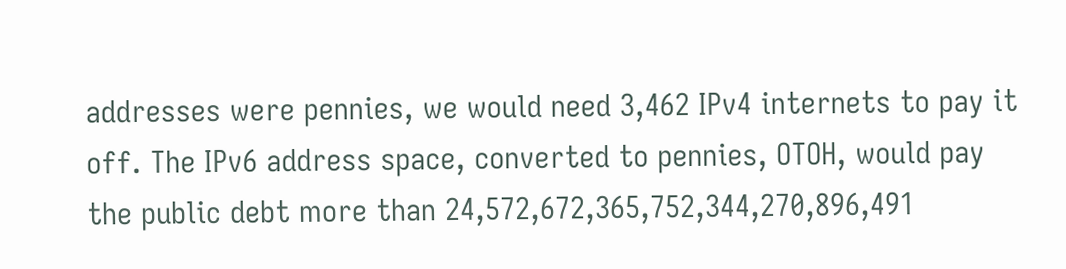addresses were pennies, we would need 3,462 IPv4 internets to pay it off. The IPv6 address space, converted to pennies, OTOH, would pay the public debt more than 24,572,672,365,752,344,270,896,491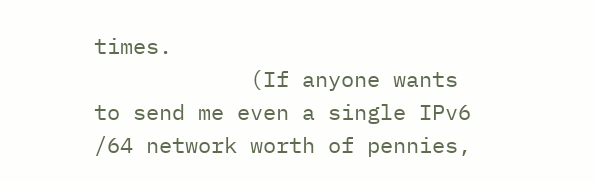times.
            (If anyone wants to send me even a single IPv6 /64 network worth of pennies,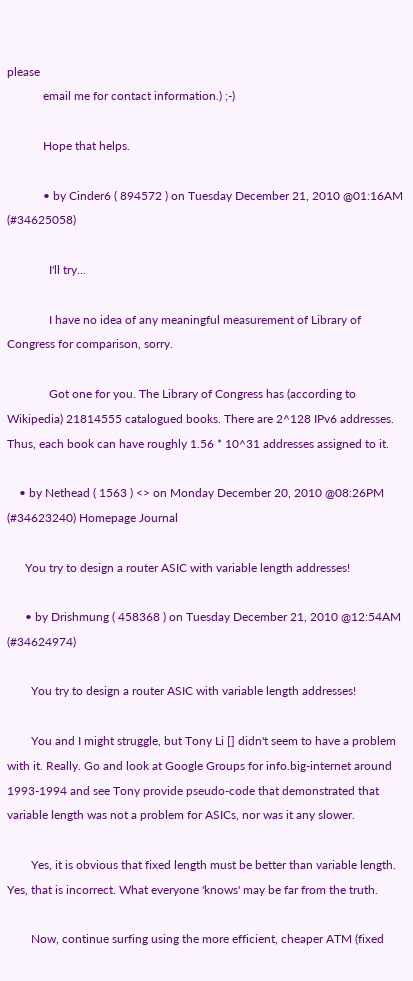please
            email me for contact information.) ;-)

            Hope that helps.

            • by Cinder6 ( 894572 ) on Tuesday December 21, 2010 @01:16AM (#34625058)

              I'll try...

              I have no idea of any meaningful measurement of Library of Congress for comparison, sorry.

              Got one for you. The Library of Congress has (according to Wikipedia) 21814555 catalogued books. There are 2^128 IPv6 addresses. Thus, each book can have roughly 1.56 * 10^31 addresses assigned to it.

    • by Nethead ( 1563 ) <> on Monday December 20, 2010 @08:26PM (#34623240) Homepage Journal

      You try to design a router ASIC with variable length addresses!

      • by Drishmung ( 458368 ) on Tuesday December 21, 2010 @12:54AM (#34624974)

        You try to design a router ASIC with variable length addresses!

        You and I might struggle, but Tony Li [] didn't seem to have a problem with it. Really. Go and look at Google Groups for info.big-internet around 1993-1994 and see Tony provide pseudo-code that demonstrated that variable length was not a problem for ASICs, nor was it any slower.

        Yes, it is obvious that fixed length must be better than variable length. Yes, that is incorrect. What everyone 'knows' may be far from the truth.

        Now, continue surfing using the more efficient, cheaper ATM (fixed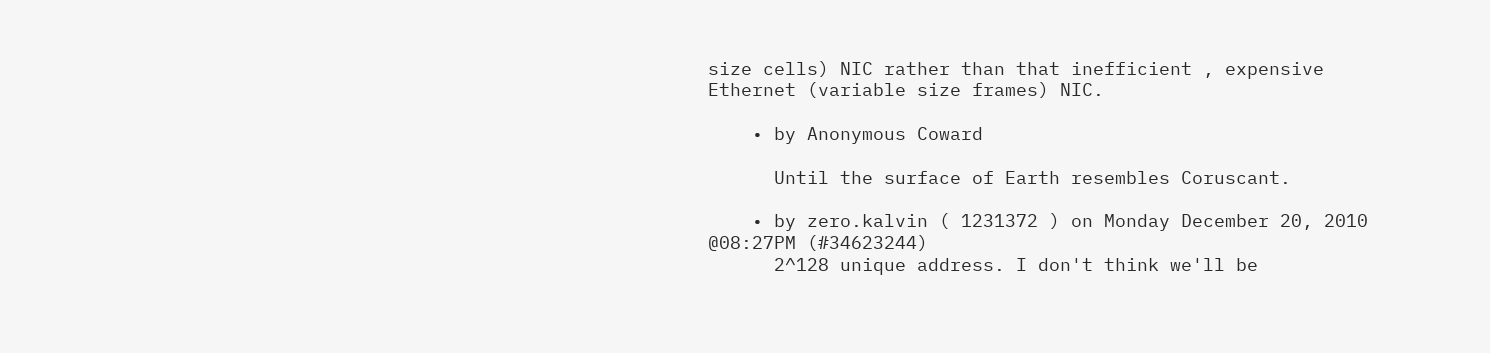size cells) NIC rather than that inefficient , expensive Ethernet (variable size frames) NIC.

    • by Anonymous Coward

      Until the surface of Earth resembles Coruscant.

    • by zero.kalvin ( 1231372 ) on Monday December 20, 2010 @08:27PM (#34623244)
      2^128 unique address. I don't think we'll be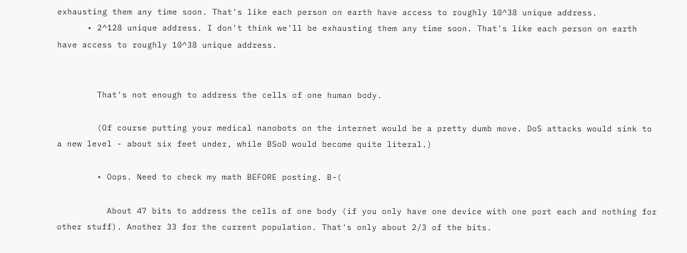exhausting them any time soon. That's like each person on earth have access to roughly 10^38 unique address.
      • 2^128 unique address. I don't think we'll be exhausting them any time soon. That's like each person on earth have access to roughly 10^38 unique address.


        That's not enough to address the cells of one human body.

        (Of course putting your medical nanobots on the internet would be a pretty dumb move. DoS attacks would sink to a new level - about six feet under, while BSoD would become quite literal.)

        • Oops. Need to check my math BEFORE posting. B-(

          About 47 bits to address the cells of one body (if you only have one device with one port each and nothing for other stuff). Another 33 for the current population. That's only about 2/3 of the bits.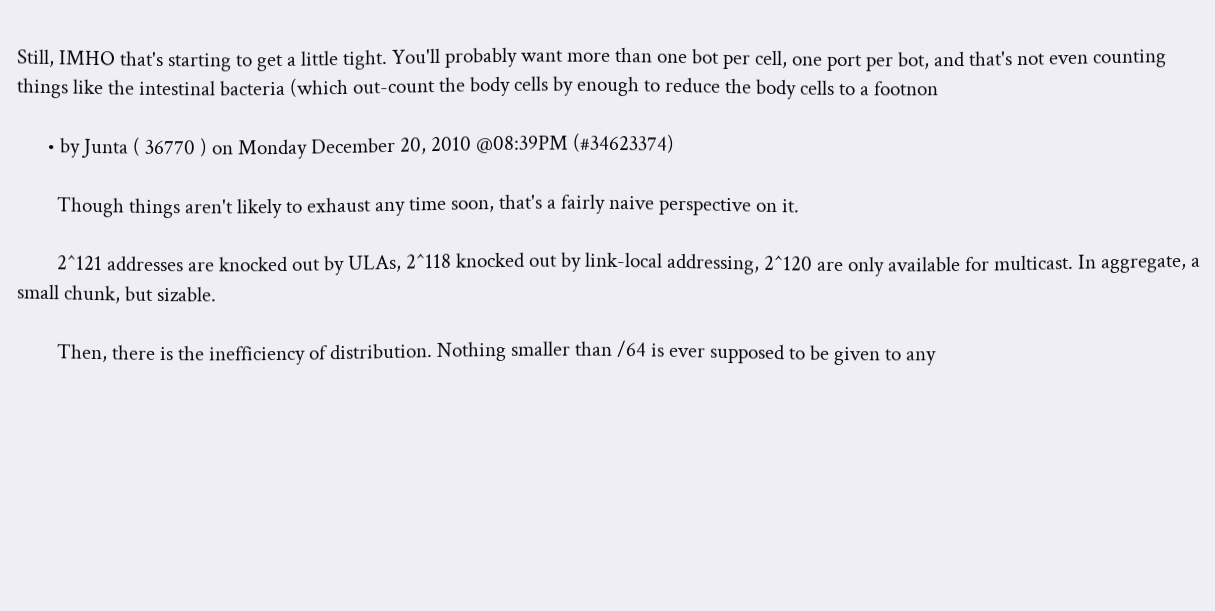Still, IMHO that's starting to get a little tight. You'll probably want more than one bot per cell, one port per bot, and that's not even counting things like the intestinal bacteria (which out-count the body cells by enough to reduce the body cells to a footnon

      • by Junta ( 36770 ) on Monday December 20, 2010 @08:39PM (#34623374)

        Though things aren't likely to exhaust any time soon, that's a fairly naive perspective on it.

        2^121 addresses are knocked out by ULAs, 2^118 knocked out by link-local addressing, 2^120 are only available for multicast. In aggregate, a small chunk, but sizable.

        Then, there is the inefficiency of distribution. Nothing smaller than /64 is ever supposed to be given to any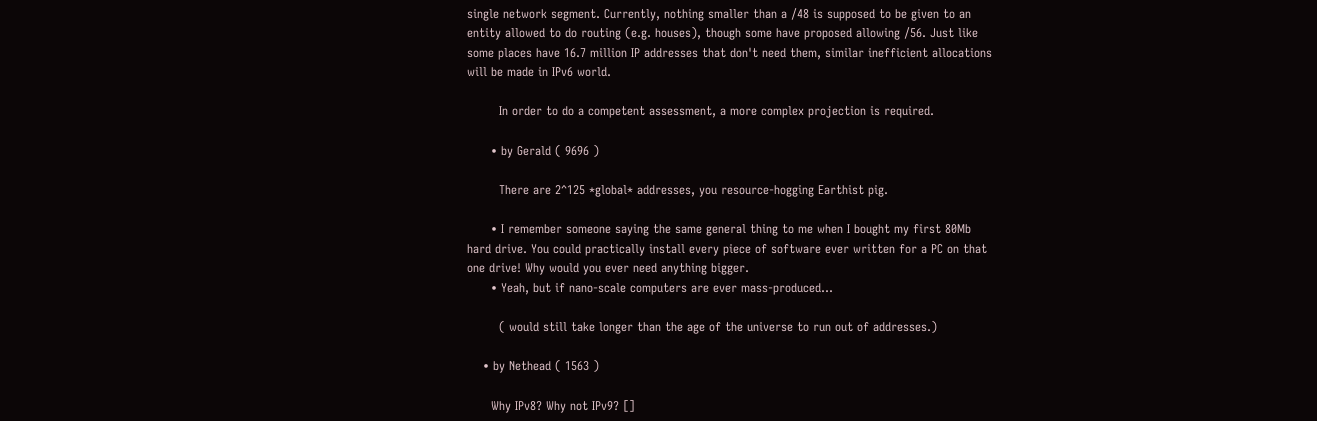single network segment. Currently, nothing smaller than a /48 is supposed to be given to an entity allowed to do routing (e.g. houses), though some have proposed allowing /56. Just like some places have 16.7 million IP addresses that don't need them, similar inefficient allocations will be made in IPv6 world.

        In order to do a competent assessment, a more complex projection is required.

      • by Gerald ( 9696 )

        There are 2^125 *global* addresses, you resource-hogging Earthist pig.

      • I remember someone saying the same general thing to me when I bought my first 80Mb hard drive. You could practically install every piece of software ever written for a PC on that one drive! Why would you ever need anything bigger.
      • Yeah, but if nano-scale computers are ever mass-produced...

        ( would still take longer than the age of the universe to run out of addresses.)

    • by Nethead ( 1563 )

      Why IPv8? Why not IPv9? []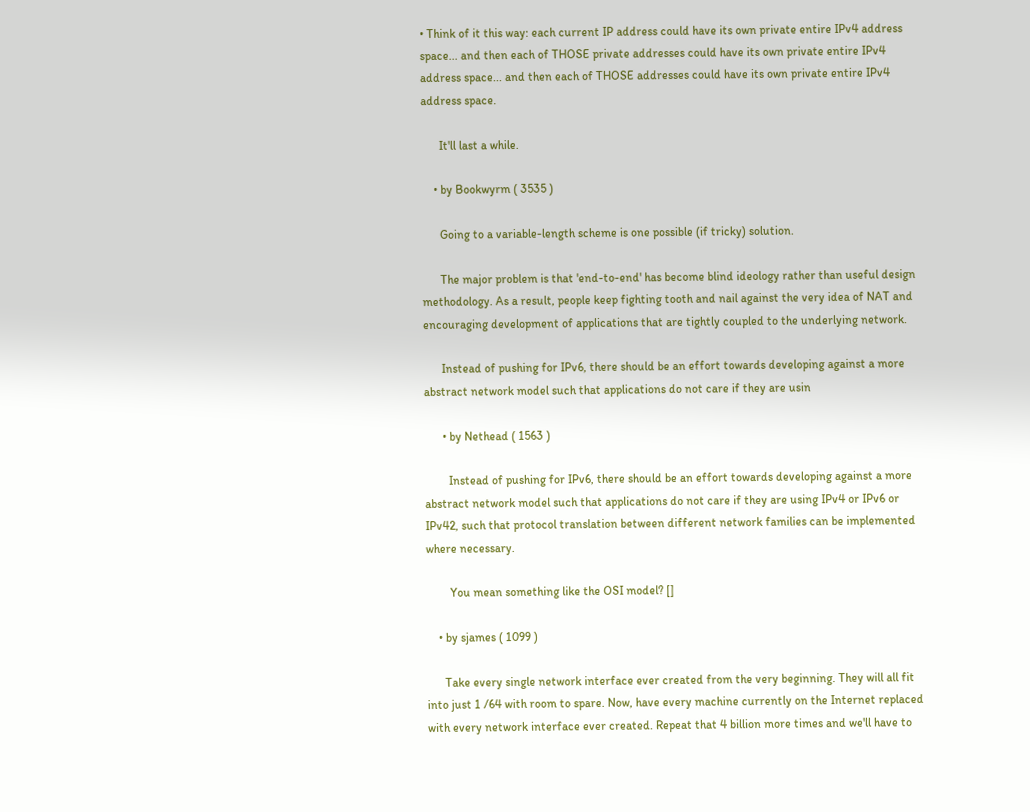• Think of it this way: each current IP address could have its own private entire IPv4 address space... and then each of THOSE private addresses could have its own private entire IPv4 address space... and then each of THOSE addresses could have its own private entire IPv4 address space.

      It'll last a while.

    • by Bookwyrm ( 3535 )

      Going to a variable-length scheme is one possible (if tricky) solution.

      The major problem is that 'end-to-end' has become blind ideology rather than useful design methodology. As a result, people keep fighting tooth and nail against the very idea of NAT and encouraging development of applications that are tightly coupled to the underlying network.

      Instead of pushing for IPv6, there should be an effort towards developing against a more abstract network model such that applications do not care if they are usin

      • by Nethead ( 1563 )

        Instead of pushing for IPv6, there should be an effort towards developing against a more abstract network model such that applications do not care if they are using IPv4 or IPv6 or IPv42, such that protocol translation between different network families can be implemented where necessary.

        You mean something like the OSI model? []

    • by sjames ( 1099 )

      Take every single network interface ever created from the very beginning. They will all fit into just 1 /64 with room to spare. Now, have every machine currently on the Internet replaced with every network interface ever created. Repeat that 4 billion more times and we'll have to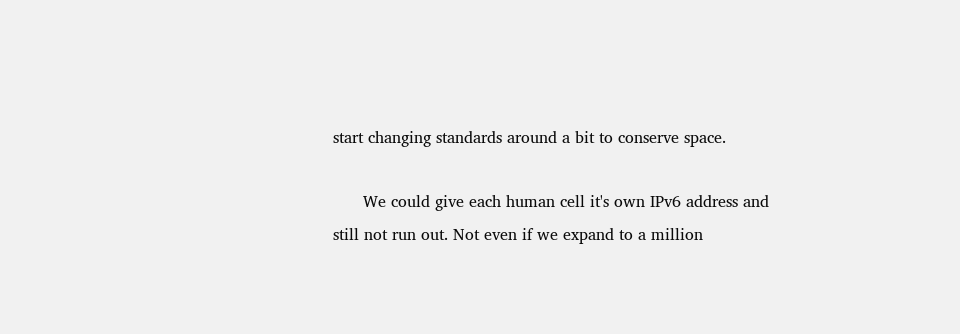start changing standards around a bit to conserve space.

      We could give each human cell it's own IPv6 address and still not run out. Not even if we expand to a million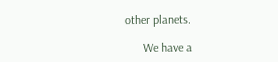other planets.

      We have a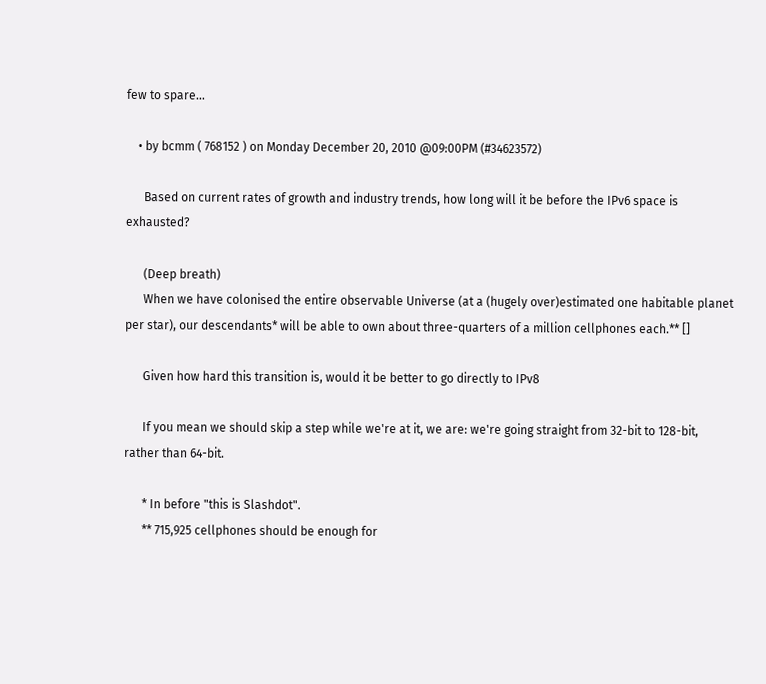few to spare...

    • by bcmm ( 768152 ) on Monday December 20, 2010 @09:00PM (#34623572)

      Based on current rates of growth and industry trends, how long will it be before the IPv6 space is exhausted?

      (Deep breath)
      When we have colonised the entire observable Universe (at a (hugely over)estimated one habitable planet per star), our descendants* will be able to own about three-quarters of a million cellphones each.** []

      Given how hard this transition is, would it be better to go directly to IPv8

      If you mean we should skip a step while we're at it, we are: we're going straight from 32-bit to 128-bit, rather than 64-bit.

      * In before "this is Slashdot".
      ** 715,925 cellphones should be enough for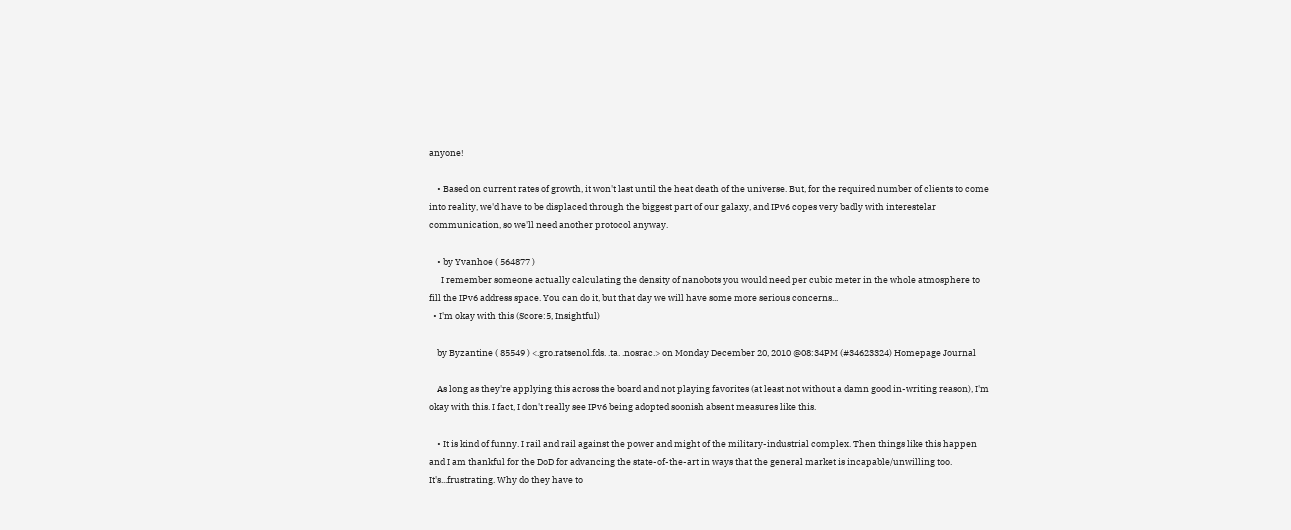anyone!

    • Based on current rates of growth, it won't last until the heat death of the universe. But, for the required number of clients to come into reality, we'd have to be displaced through the biggest part of our galaxy, and IPv6 copes very badly with interestelar communication, so we'll need another protocol anyway.

    • by Yvanhoe ( 564877 )
      I remember someone actually calculating the density of nanobots you would need per cubic meter in the whole atmosphere to fill the IPv6 address space. You can do it, but that day we will have some more serious concerns...
  • I'm okay with this (Score:5, Insightful)

    by Byzantine ( 85549 ) <.gro.ratsenol.fds. .ta. .nosrac.> on Monday December 20, 2010 @08:34PM (#34623324) Homepage Journal

    As long as they're applying this across the board and not playing favorites (at least not without a damn good in-writing reason), I'm okay with this. I fact, I don't really see IPv6 being adopted soonish absent measures like this.

    • It is kind of funny. I rail and rail against the power and might of the military-industrial complex. Then things like this happen and I am thankful for the DoD for advancing the state-of-the-art in ways that the general market is incapable/unwilling too. It's...frustrating. Why do they have to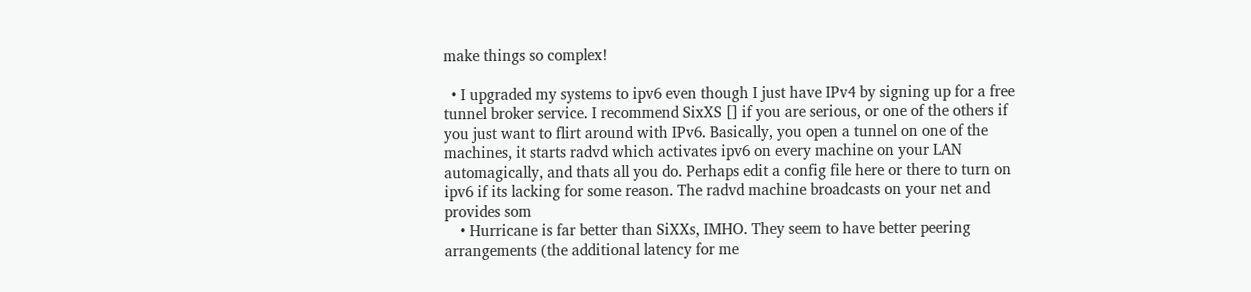make things so complex!

  • I upgraded my systems to ipv6 even though I just have IPv4 by signing up for a free tunnel broker service. I recommend SixXS [] if you are serious, or one of the others if you just want to flirt around with IPv6. Basically, you open a tunnel on one of the machines, it starts radvd which activates ipv6 on every machine on your LAN automagically, and thats all you do. Perhaps edit a config file here or there to turn on ipv6 if its lacking for some reason. The radvd machine broadcasts on your net and provides som
    • Hurricane is far better than SiXXs, IMHO. They seem to have better peering arrangements (the additional latency for me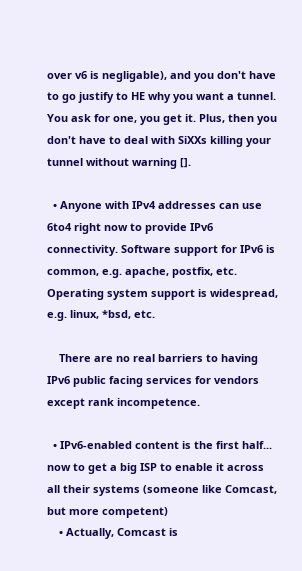over v6 is negligable), and you don't have to go justify to HE why you want a tunnel. You ask for one, you get it. Plus, then you don't have to deal with SiXXs killing your tunnel without warning [].

  • Anyone with IPv4 addresses can use 6to4 right now to provide IPv6 connectivity. Software support for IPv6 is common, e.g. apache, postfix, etc. Operating system support is widespread, e.g. linux, *bsd, etc.

    There are no real barriers to having IPv6 public facing services for vendors except rank incompetence.

  • IPv6-enabled content is the first half... now to get a big ISP to enable it across all their systems (someone like Comcast, but more competent)
    • Actually, Comcast is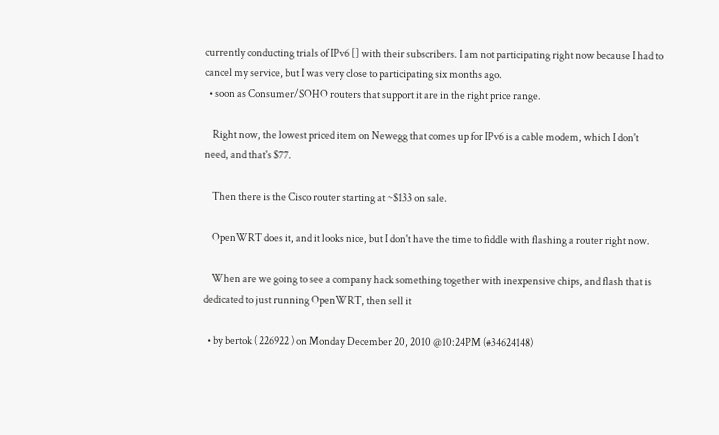currently conducting trials of IPv6 [] with their subscribers. I am not participating right now because I had to cancel my service, but I was very close to participating six months ago.
  • soon as Consumer/SOHO routers that support it are in the right price range.

    Right now, the lowest priced item on Newegg that comes up for IPv6 is a cable modem, which I don't need, and that's $77.

    Then there is the Cisco router starting at ~$133 on sale.

    OpenWRT does it, and it looks nice, but I don't have the time to fiddle with flashing a router right now.

    When are we going to see a company hack something together with inexpensive chips, and flash that is dedicated to just running OpenWRT, then sell it

  • by bertok ( 226922 ) on Monday December 20, 2010 @10:24PM (#34624148)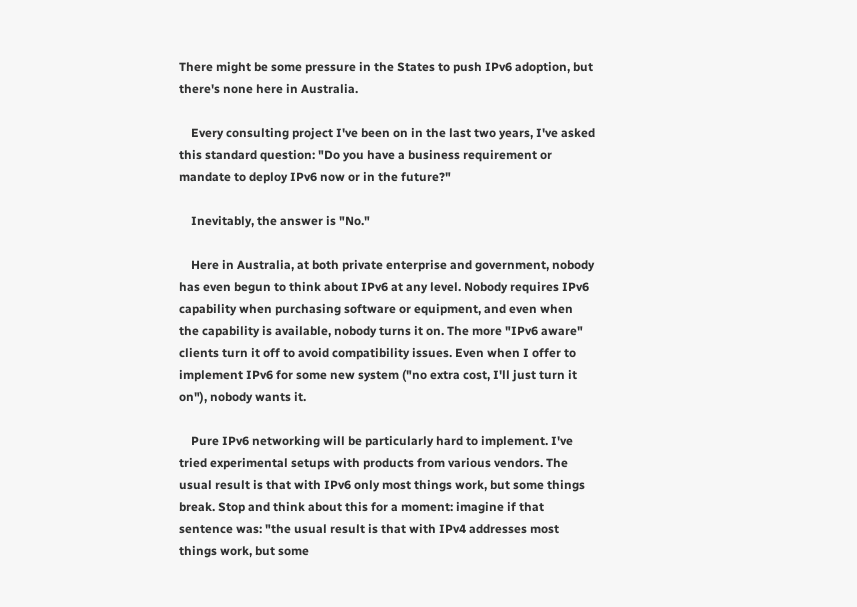There might be some pressure in the States to push IPv6 adoption, but there's none here in Australia.

    Every consulting project I've been on in the last two years, I've asked this standard question: "Do you have a business requirement or mandate to deploy IPv6 now or in the future?"

    Inevitably, the answer is "No."

    Here in Australia, at both private enterprise and government, nobody has even begun to think about IPv6 at any level. Nobody requires IPv6 capability when purchasing software or equipment, and even when the capability is available, nobody turns it on. The more "IPv6 aware" clients turn it off to avoid compatibility issues. Even when I offer to implement IPv6 for some new system ("no extra cost, I'll just turn it on"), nobody wants it.

    Pure IPv6 networking will be particularly hard to implement. I've tried experimental setups with products from various vendors. The usual result is that with IPv6 only most things work, but some things break. Stop and think about this for a moment: imagine if that sentence was: "the usual result is that with IPv4 addresses most things work, but some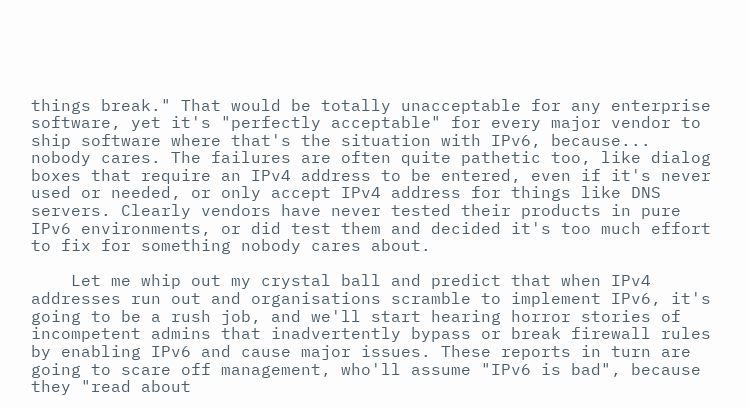things break." That would be totally unacceptable for any enterprise software, yet it's "perfectly acceptable" for every major vendor to ship software where that's the situation with IPv6, because... nobody cares. The failures are often quite pathetic too, like dialog boxes that require an IPv4 address to be entered, even if it's never used or needed, or only accept IPv4 address for things like DNS servers. Clearly vendors have never tested their products in pure IPv6 environments, or did test them and decided it's too much effort to fix for something nobody cares about.

    Let me whip out my crystal ball and predict that when IPv4 addresses run out and organisations scramble to implement IPv6, it's going to be a rush job, and we'll start hearing horror stories of incompetent admins that inadvertently bypass or break firewall rules by enabling IPv6 and cause major issues. These reports in turn are going to scare off management, who'll assume "IPv6 is bad", because they "read about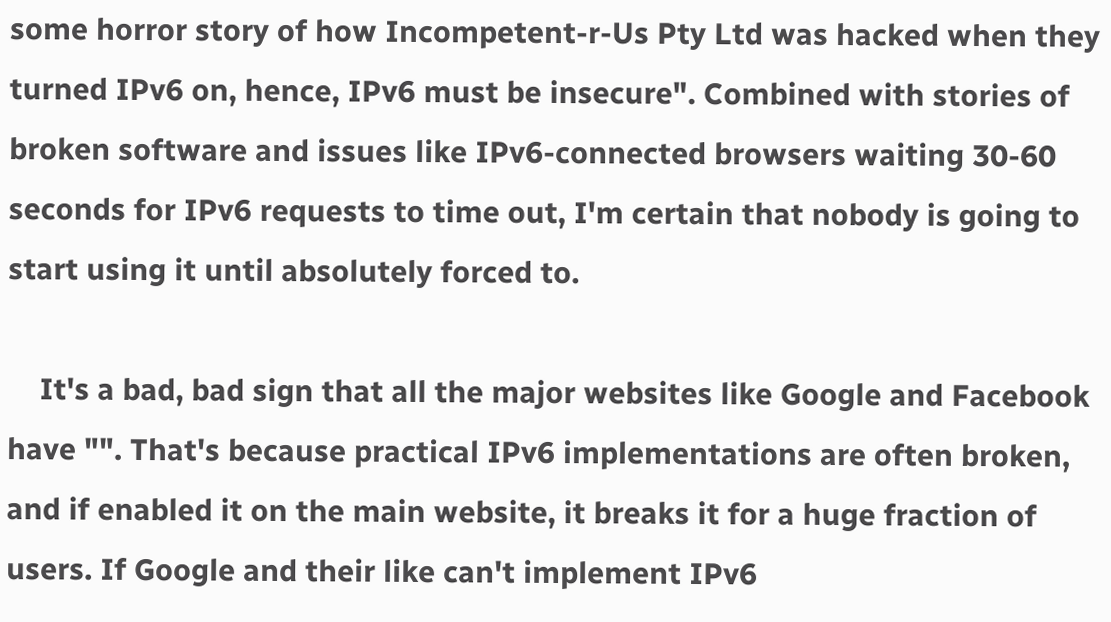some horror story of how Incompetent-r-Us Pty Ltd was hacked when they turned IPv6 on, hence, IPv6 must be insecure". Combined with stories of broken software and issues like IPv6-connected browsers waiting 30-60 seconds for IPv6 requests to time out, I'm certain that nobody is going to start using it until absolutely forced to.

    It's a bad, bad sign that all the major websites like Google and Facebook have "". That's because practical IPv6 implementations are often broken, and if enabled it on the main website, it breaks it for a huge fraction of users. If Google and their like can't implement IPv6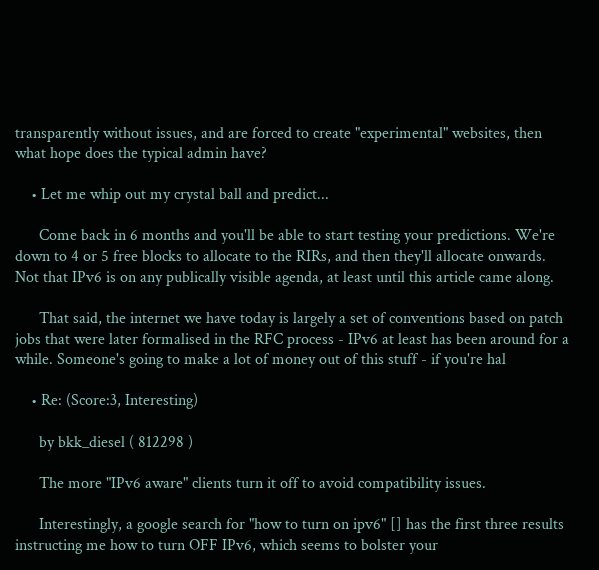transparently without issues, and are forced to create "experimental" websites, then what hope does the typical admin have?

    • Let me whip out my crystal ball and predict...

      Come back in 6 months and you'll be able to start testing your predictions. We're down to 4 or 5 free blocks to allocate to the RIRs, and then they'll allocate onwards. Not that IPv6 is on any publically visible agenda, at least until this article came along.

      That said, the internet we have today is largely a set of conventions based on patch jobs that were later formalised in the RFC process - IPv6 at least has been around for a while. Someone's going to make a lot of money out of this stuff - if you're hal

    • Re: (Score:3, Interesting)

      by bkk_diesel ( 812298 )

      The more "IPv6 aware" clients turn it off to avoid compatibility issues.

      Interestingly, a google search for "how to turn on ipv6" [] has the first three results instructing me how to turn OFF IPv6, which seems to bolster your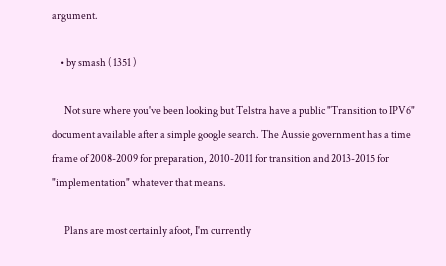argument.

    • by smash ( 1351 )

      Not sure where you've been looking but Telstra have a public "Transition to IPV6" document available after a simple google search. The Aussie government has a time frame of 2008-2009 for preparation, 2010-2011 for transition and 2013-2015 for "implementation" whatever that means.

      Plans are most certainly afoot, I'm currently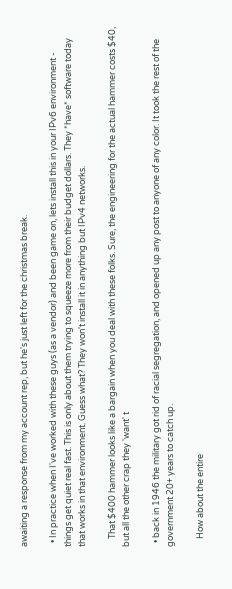awaiting a response from my account rep, but he's just left for the christmas break.

  • In practice when I've worked with these guys (as a vendor) and been game on, lets install this in your IPv6 environment - things get quiet real fast. This is only about them trying to squeeze more from their budget dollars. They *have* software today that works in that environment. Guess what? They won't install it in anything but IPv4 networks.

    That $400 hammer looks like a bargain when you deal with these folks. Sure, the engineering for the actual hammer costs $40, but all the other crap they 'want' t

  • back in 1946 the military got rid of racial segregation, and opened up any post to anyone of any color. It took the rest of the government 20+ years to catch up.

    How about the entire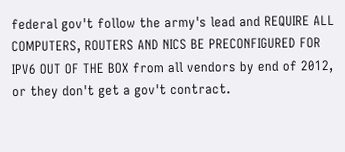federal gov't follow the army's lead and REQUIRE ALL COMPUTERS, ROUTERS AND NICS BE PRECONFIGURED FOR IPV6 OUT OF THE BOX from all vendors by end of 2012, or they don't get a gov't contract.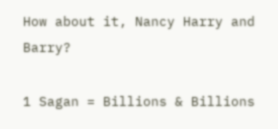How about it, Nancy Harry and Barry?

1 Sagan = Billions & Billions